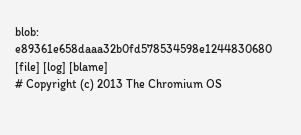blob: e89361e658daaa32b0fd578534598e1244830680 [file] [log] [blame]
# Copyright (c) 2013 The Chromium OS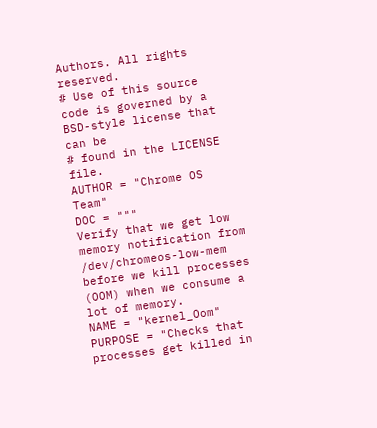Authors. All rights reserved.
# Use of this source code is governed by a BSD-style license that can be
# found in the LICENSE file.
AUTHOR = "Chrome OS Team"
DOC = """
Verify that we get low memory notification from /dev/chromeos-low-mem
before we kill processes (OOM) when we consume a lot of memory.
NAME = "kernel_Oom"
PURPOSE = "Checks that processes get killed in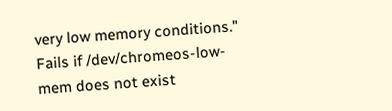very low memory conditions."
Fails if /dev/chromeos-low-mem does not exist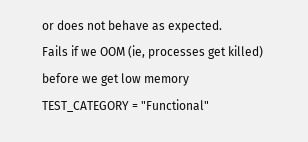or does not behave as expected.
Fails if we OOM (ie, processes get killed) before we get low memory
TEST_CATEGORY = "Functional"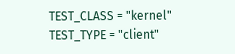TEST_CLASS = "kernel"
TEST_TYPE = "client"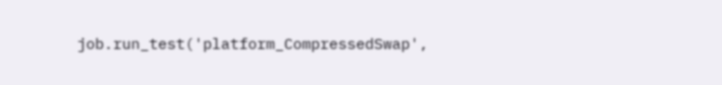job.run_test('platform_CompressedSwap',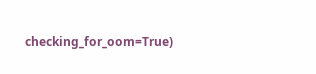checking_for_oom=True)